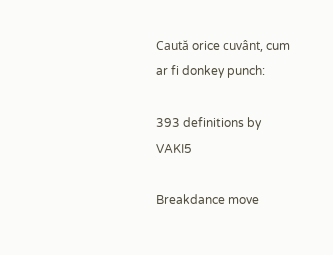Caută orice cuvânt, cum ar fi donkey punch:

393 definitions by VAKI5

Breakdance move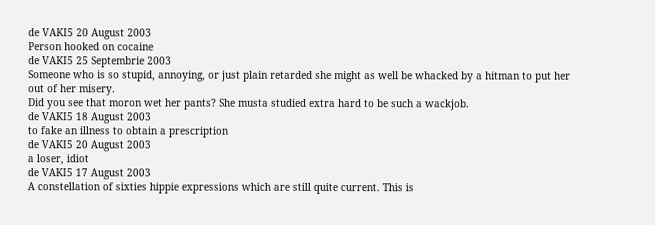de VAKI5 20 August 2003
Person hooked on cocaine
de VAKI5 25 Septembrie 2003
Someone who is so stupid, annoying, or just plain retarded she might as well be whacked by a hitman to put her out of her misery.
Did you see that moron wet her pants? She musta studied extra hard to be such a wackjob.
de VAKI5 18 August 2003
to fake an illness to obtain a prescription
de VAKI5 20 August 2003
a loser, idiot
de VAKI5 17 August 2003
A constellation of sixties hippie expressions which are still quite current. This is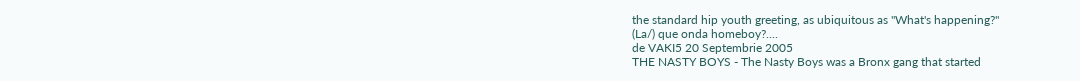the standard hip youth greeting, as ubiquitous as "What's happening?"
(La/) que onda homeboy?....
de VAKI5 20 Septembrie 2005
THE NASTY BOYS - The Nasty Boys was a Bronx gang that started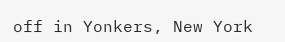off in Yonkers, New York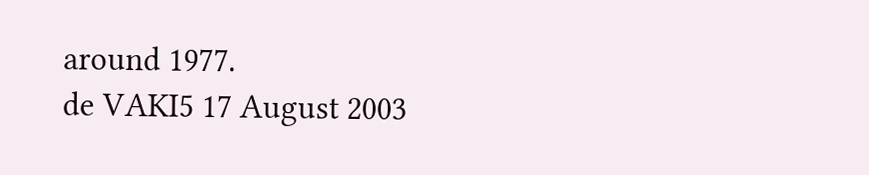around 1977.
de VAKI5 17 August 2003